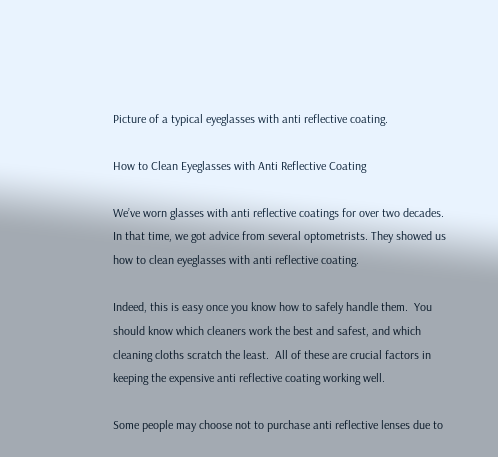Picture of a typical eyeglasses with anti reflective coating.

How to Clean Eyeglasses with Anti Reflective Coating

We’ve worn glasses with anti reflective coatings for over two decades.  In that time, we got advice from several optometrists. They showed us how to clean eyeglasses with anti reflective coating.

Indeed, this is easy once you know how to safely handle them.  You should know which cleaners work the best and safest, and which cleaning cloths scratch the least.  All of these are crucial factors in keeping the expensive anti reflective coating working well.

Some people may choose not to purchase anti reflective lenses due to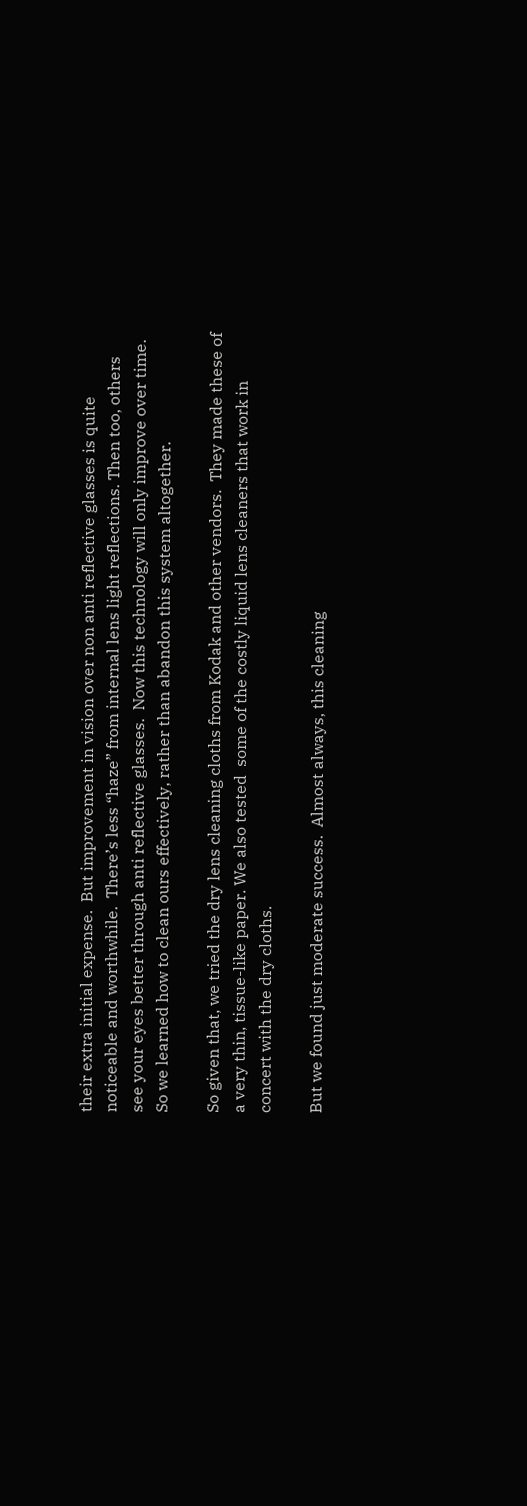their extra initial expense.  But improvement in vision over non anti reflective glasses is quite noticeable and worthwhile.  There’s less “haze” from internal lens light reflections. Then too, others see your eyes better through anti reflective glasses.  Now this technology will only improve over time.  So we learned how to clean ours effectively, rather than abandon this system altogether.

So given that, we tried the dry lens cleaning cloths from Kodak and other vendors.  They made these of a very thin, tissue-like paper. We also tested  some of the costly liquid lens cleaners that work in concert with the dry cloths.

But we found just moderate success.  Almost always, this cleaning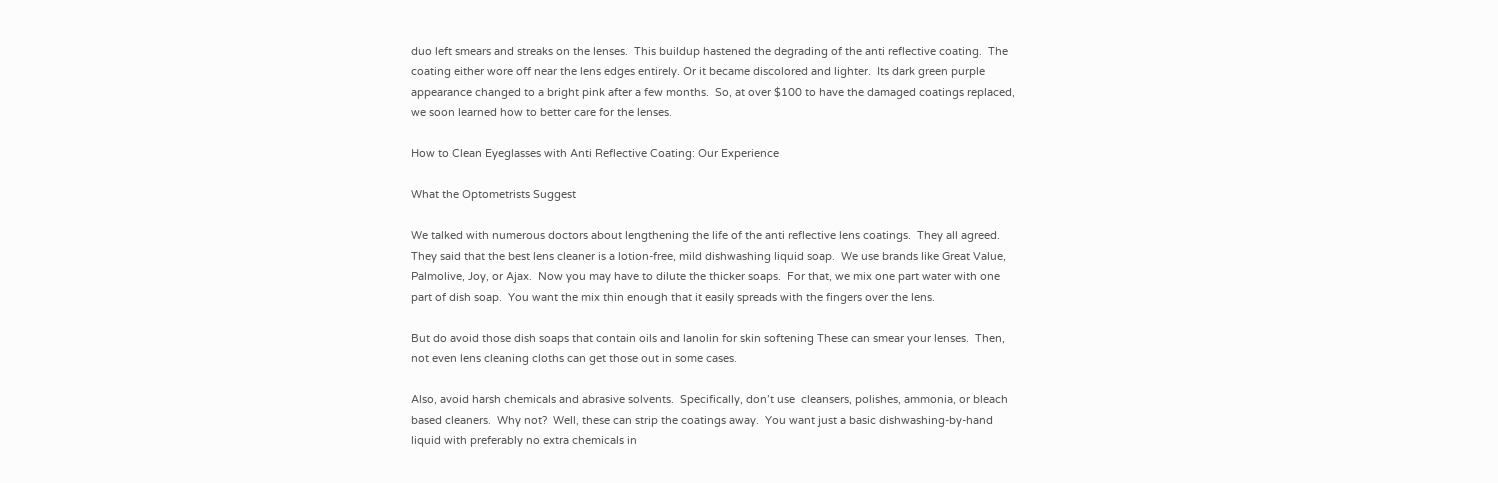duo left smears and streaks on the lenses.  This buildup hastened the degrading of the anti reflective coating.  The coating either wore off near the lens edges entirely. Or it became discolored and lighter.  Its dark green purple appearance changed to a bright pink after a few months.  So, at over $100 to have the damaged coatings replaced, we soon learned how to better care for the lenses.

How to Clean Eyeglasses with Anti Reflective Coating: Our Experience

What the Optometrists Suggest

We talked with numerous doctors about lengthening the life of the anti reflective lens coatings.  They all agreed.  They said that the best lens cleaner is a lotion-free, mild dishwashing liquid soap.  We use brands like Great Value, Palmolive, Joy, or Ajax.  Now you may have to dilute the thicker soaps.  For that, we mix one part water with one part of dish soap.  You want the mix thin enough that it easily spreads with the fingers over the lens.

But do avoid those dish soaps that contain oils and lanolin for skin softening These can smear your lenses.  Then, not even lens cleaning cloths can get those out in some cases.

Also, avoid harsh chemicals and abrasive solvents.  Specifically, don’t use  cleansers, polishes, ammonia, or bleach based cleaners.  Why not?  Well, these can strip the coatings away.  You want just a basic dishwashing-by-hand liquid with preferably no extra chemicals in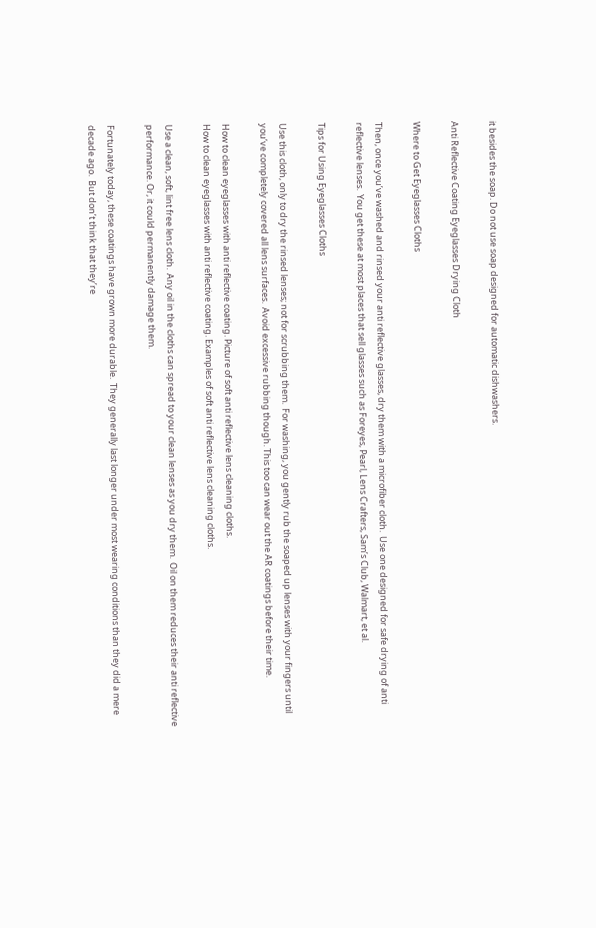it besides the soap. Do not use soap designed for automatic dishwashers.

Anti Reflective Coating Eyeglasses Drying Cloth

Where to Get Eyeglasses Cloths

Then, once you’ve washed and rinsed your anti reflective glasses, dry them with a microfiber cloth.  Use one designed for safe drying of anti reflective lenses.  You get these at most places that sell glasses such as Foreyes, Pearl, Lens Crafters, Sam’s Club, Walmart, et al.

Tips for Using Eyeglasses Cloths

Use this cloth, only to dry the rinsed lenses; not for scrubbing them.  For washing, you gently rub the soaped up lenses with your fingers until you’ve completely covered all lens surfaces.  Avoid excessive rubbing though. This too can wear out the AR coatings before their time.

How to clean eyeglasses with anti reflective coating. Picture of soft anti reflective lens cleaning cloths.
How to clean eyeglasses with anti reflective coating. Examples of soft anti reflective lens cleaning cloths.

Use a clean, soft, lint free lens cloth.  Any oil in the cloths can spread to your clean lenses as you dry them.  Oil on them reduces their anti reflective performance. Or, it could permanently damage them.

Fortunately today, these coatings have grown more durable.  They generally last longer under most wearing conditions than they did a mere decade ago.  But don’t think that they’re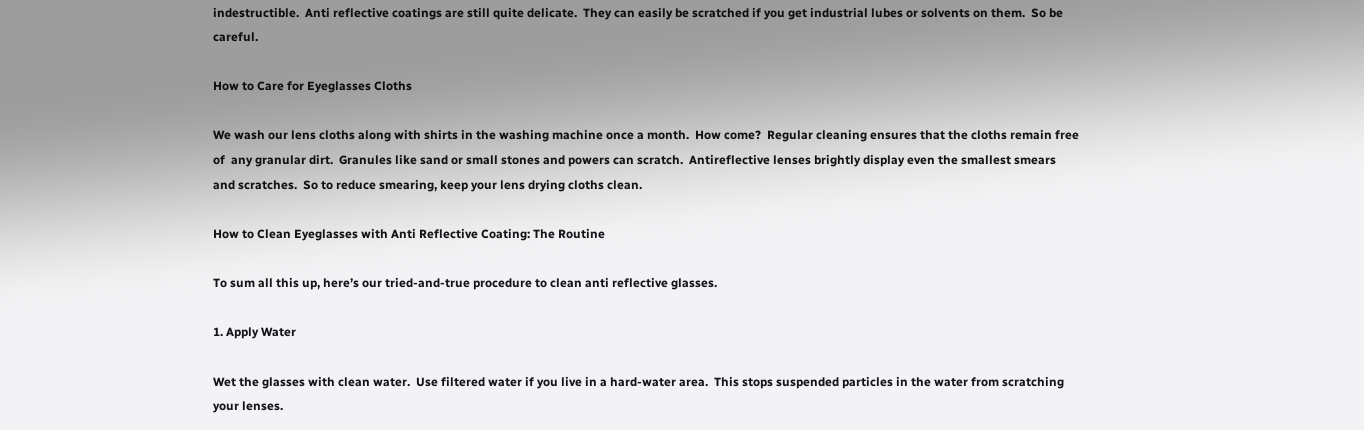indestructible.  Anti reflective coatings are still quite delicate.  They can easily be scratched if you get industrial lubes or solvents on them.  So be careful.

How to Care for Eyeglasses Cloths

We wash our lens cloths along with shirts in the washing machine once a month.  How come?  Regular cleaning ensures that the cloths remain free of  any granular dirt.  Granules like sand or small stones and powers can scratch.  Antireflective lenses brightly display even the smallest smears and scratches.  So to reduce smearing, keep your lens drying cloths clean.

How to Clean Eyeglasses with Anti Reflective Coating: The Routine

To sum all this up, here’s our tried-and-true procedure to clean anti reflective glasses.

1. Apply Water

Wet the glasses with clean water.  Use filtered water if you live in a hard-water area.  This stops suspended particles in the water from scratching your lenses.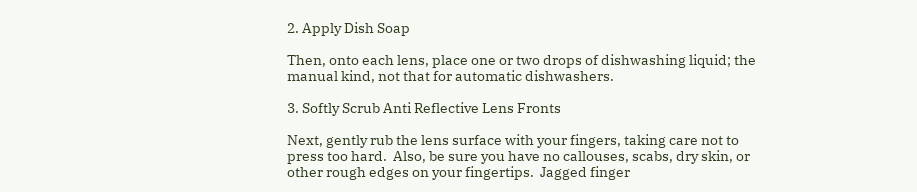2. Apply Dish Soap

Then, onto each lens, place one or two drops of dishwashing liquid; the manual kind, not that for automatic dishwashers.

3. Softly Scrub Anti Reflective Lens Fronts

Next, gently rub the lens surface with your fingers, taking care not to press too hard.  Also, be sure you have no callouses, scabs, dry skin, or other rough edges on your fingertips.  Jagged finger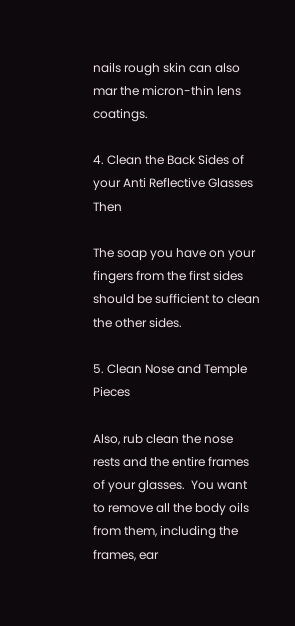nails rough skin can also mar the micron-thin lens coatings.

4. Clean the Back Sides of your Anti Reflective Glasses Then

The soap you have on your fingers from the first sides should be sufficient to clean the other sides.

5. Clean Nose and Temple Pieces

Also, rub clean the nose rests and the entire frames of your glasses.  You want to remove all the body oils from them, including the frames, ear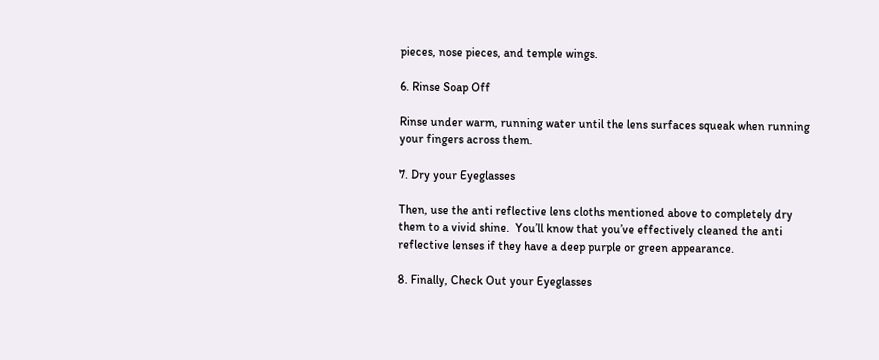pieces, nose pieces, and temple wings.

6. Rinse Soap Off

Rinse under warm, running water until the lens surfaces squeak when running your fingers across them.

7. Dry your Eyeglasses

Then, use the anti reflective lens cloths mentioned above to completely dry them to a vivid shine.  You’ll know that you’ve effectively cleaned the anti reflective lenses if they have a deep purple or green appearance.

8. Finally, Check Out your Eyeglasses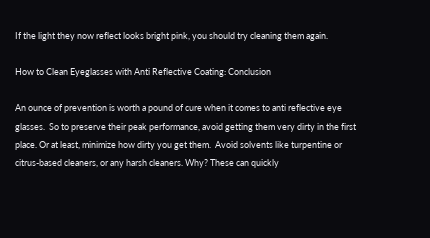If the light they now reflect looks bright pink, you should try cleaning them again.

How to Clean Eyeglasses with Anti Reflective Coating: Conclusion

An ounce of prevention is worth a pound of cure when it comes to anti reflective eye glasses.  So to preserve their peak performance, avoid getting them very dirty in the first place. Or at least, minimize how dirty you get them.  Avoid solvents like turpentine or citrus-based cleaners, or any harsh cleaners. Why? These can quickly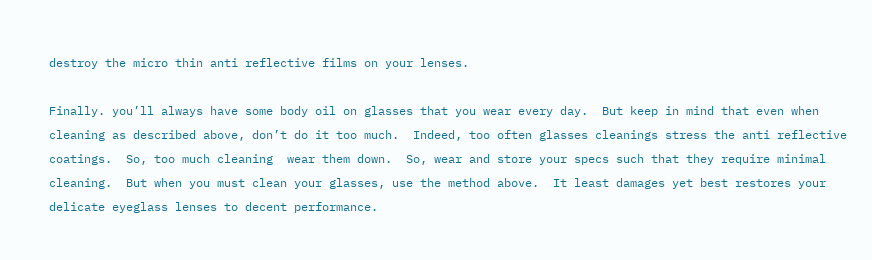destroy the micro thin anti reflective films on your lenses.

Finally. you’ll always have some body oil on glasses that you wear every day.  But keep in mind that even when cleaning as described above, don’t do it too much.  Indeed, too often glasses cleanings stress the anti reflective coatings.  So, too much cleaning  wear them down.  So, wear and store your specs such that they require minimal cleaning.  But when you must clean your glasses, use the method above.  It least damages yet best restores your delicate eyeglass lenses to decent performance.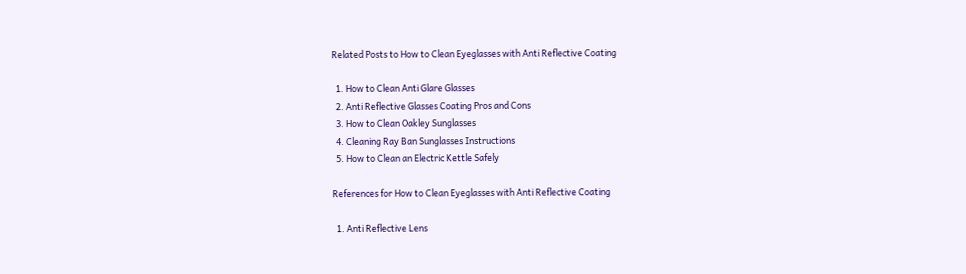Related Posts to How to Clean Eyeglasses with Anti Reflective Coating

  1. How to Clean Anti Glare Glasses
  2. Anti Reflective Glasses Coating Pros and Cons
  3. How to Clean Oakley Sunglasses
  4. Cleaning Ray Ban Sunglasses Instructions
  5. How to Clean an Electric Kettle Safely

References for How to Clean Eyeglasses with Anti Reflective Coating

  1. Anti Reflective Lens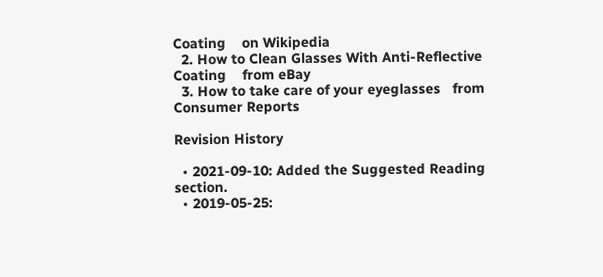Coating    on Wikipedia
  2. How to Clean Glasses With Anti-Reflective Coating    from eBay
  3. How to take care of your eyeglasses   from Consumer Reports

Revision History

  • 2021-09-10: Added the Suggested Reading section.
  • 2019-05-25: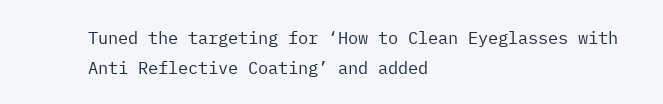Tuned the targeting for ‘How to Clean Eyeglasses with Anti Reflective Coating’ and added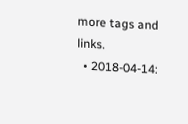more tags and links.
  • 2018-04-14: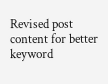Revised post content for better keyword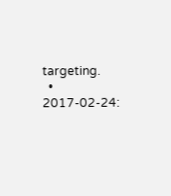targeting.
  • 2017-02-24: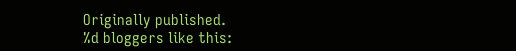Originally published.
%d bloggers like this: